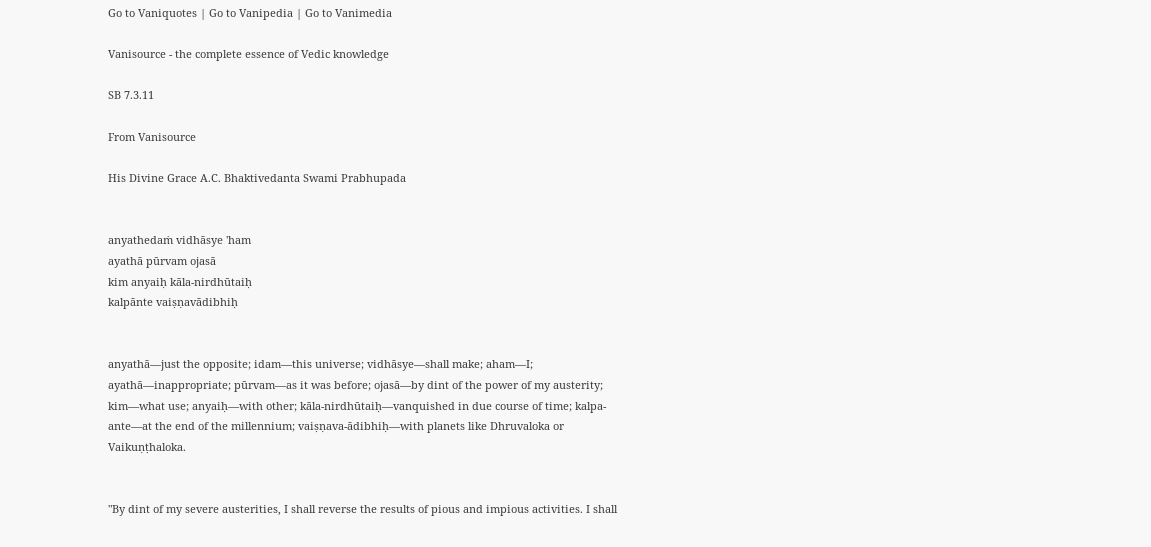Go to Vaniquotes | Go to Vanipedia | Go to Vanimedia

Vanisource - the complete essence of Vedic knowledge

SB 7.3.11

From Vanisource

His Divine Grace A.C. Bhaktivedanta Swami Prabhupada


anyathedaṁ vidhāsye 'ham
ayathā pūrvam ojasā
kim anyaiḥ kāla-nirdhūtaiḥ
kalpānte vaiṣṇavādibhiḥ


anyathā—just the opposite; idam—this universe; vidhāsye—shall make; aham—I; ayathā—inappropriate; pūrvam—as it was before; ojasā—by dint of the power of my austerity; kim—what use; anyaiḥ—with other; kāla-nirdhūtaiḥ—vanquished in due course of time; kalpa-ante—at the end of the millennium; vaiṣṇava-ādibhiḥ—with planets like Dhruvaloka or Vaikuṇṭhaloka.


"By dint of my severe austerities, I shall reverse the results of pious and impious activities. I shall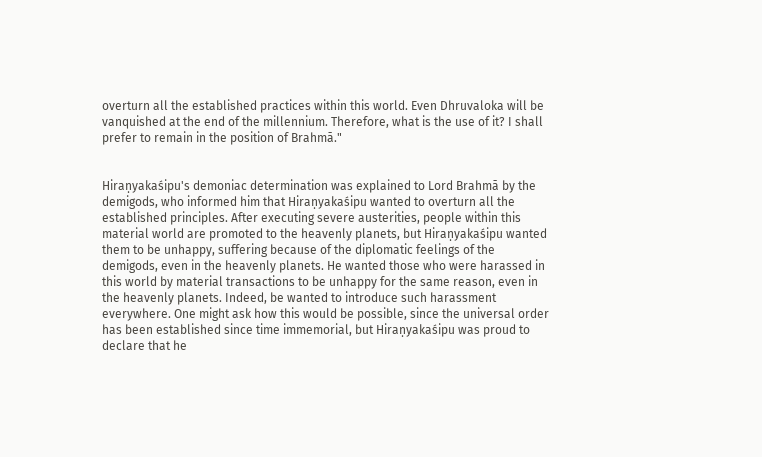overturn all the established practices within this world. Even Dhruvaloka will be vanquished at the end of the millennium. Therefore, what is the use of it? I shall prefer to remain in the position of Brahmā."


Hiraṇyakaśipu's demoniac determination was explained to Lord Brahmā by the demigods, who informed him that Hiraṇyakaśipu wanted to overturn all the established principles. After executing severe austerities, people within this material world are promoted to the heavenly planets, but Hiraṇyakaśipu wanted them to be unhappy, suffering because of the diplomatic feelings of the demigods, even in the heavenly planets. He wanted those who were harassed in this world by material transactions to be unhappy for the same reason, even in the heavenly planets. Indeed, be wanted to introduce such harassment everywhere. One might ask how this would be possible, since the universal order has been established since time immemorial, but Hiraṇyakaśipu was proud to declare that he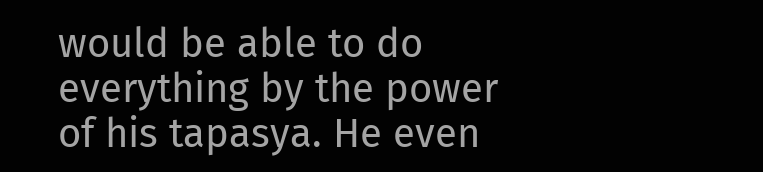would be able to do everything by the power of his tapasya. He even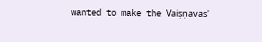wanted to make the Vaiṣṇavas'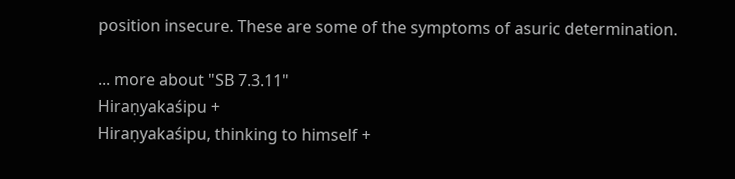position insecure. These are some of the symptoms of asuric determination.

... more about "SB 7.3.11"
Hiraṇyakaśipu +
Hiraṇyakaśipu, thinking to himself +